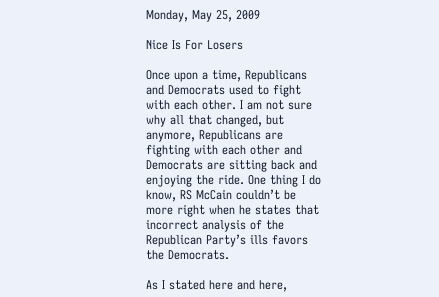Monday, May 25, 2009

Nice Is For Losers

Once upon a time, Republicans and Democrats used to fight with each other. I am not sure why all that changed, but anymore, Republicans are fighting with each other and Democrats are sitting back and enjoying the ride. One thing I do know, RS McCain couldn’t be more right when he states that incorrect analysis of the Republican Party’s ills favors the Democrats.

As I stated here and here,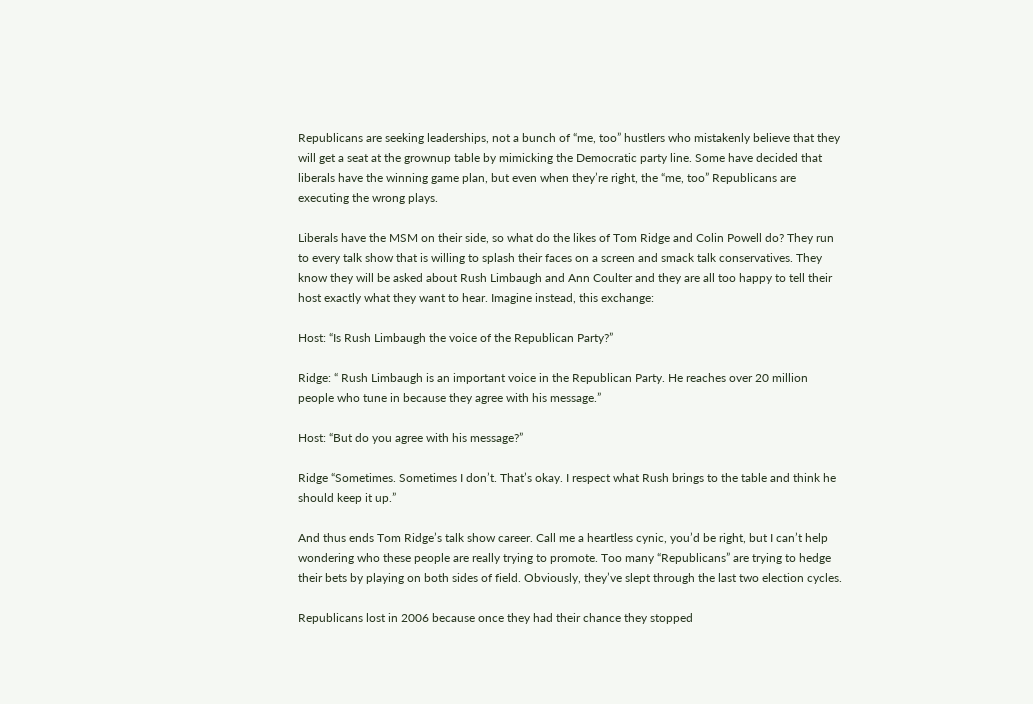Republicans are seeking leaderships, not a bunch of “me, too” hustlers who mistakenly believe that they will get a seat at the grownup table by mimicking the Democratic party line. Some have decided that liberals have the winning game plan, but even when they’re right, the “me, too” Republicans are executing the wrong plays.

Liberals have the MSM on their side, so what do the likes of Tom Ridge and Colin Powell do? They run to every talk show that is willing to splash their faces on a screen and smack talk conservatives. They know they will be asked about Rush Limbaugh and Ann Coulter and they are all too happy to tell their host exactly what they want to hear. Imagine instead, this exchange:

Host: “Is Rush Limbaugh the voice of the Republican Party?”

Ridge: “ Rush Limbaugh is an important voice in the Republican Party. He reaches over 20 million people who tune in because they agree with his message.”

Host: “But do you agree with his message?”

Ridge “Sometimes. Sometimes I don’t. That’s okay. I respect what Rush brings to the table and think he should keep it up.”

And thus ends Tom Ridge’s talk show career. Call me a heartless cynic, you’d be right, but I can’t help wondering who these people are really trying to promote. Too many “Republicans” are trying to hedge their bets by playing on both sides of field. Obviously, they’ve slept through the last two election cycles.

Republicans lost in 2006 because once they had their chance they stopped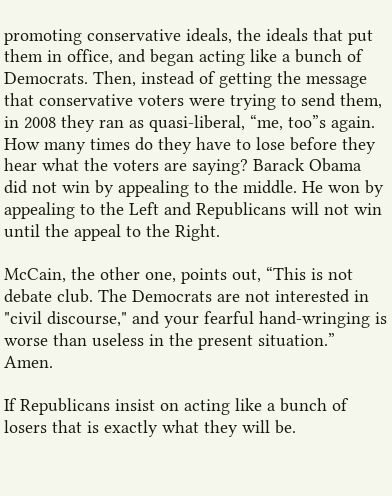promoting conservative ideals, the ideals that put them in office, and began acting like a bunch of Democrats. Then, instead of getting the message that conservative voters were trying to send them, in 2008 they ran as quasi-liberal, “me, too”s again. How many times do they have to lose before they hear what the voters are saying? Barack Obama did not win by appealing to the middle. He won by appealing to the Left and Republicans will not win until the appeal to the Right.

McCain, the other one, points out, “This is not debate club. The Democrats are not interested in "civil discourse," and your fearful hand-wringing is worse than useless in the present situation.” Amen.

If Republicans insist on acting like a bunch of losers that is exactly what they will be.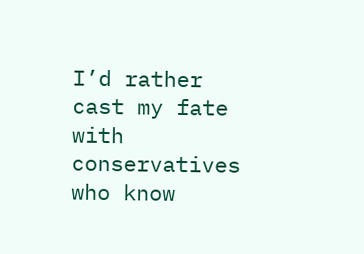I’d rather cast my fate with conservatives who know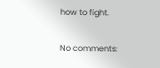how to fight.

No comments: